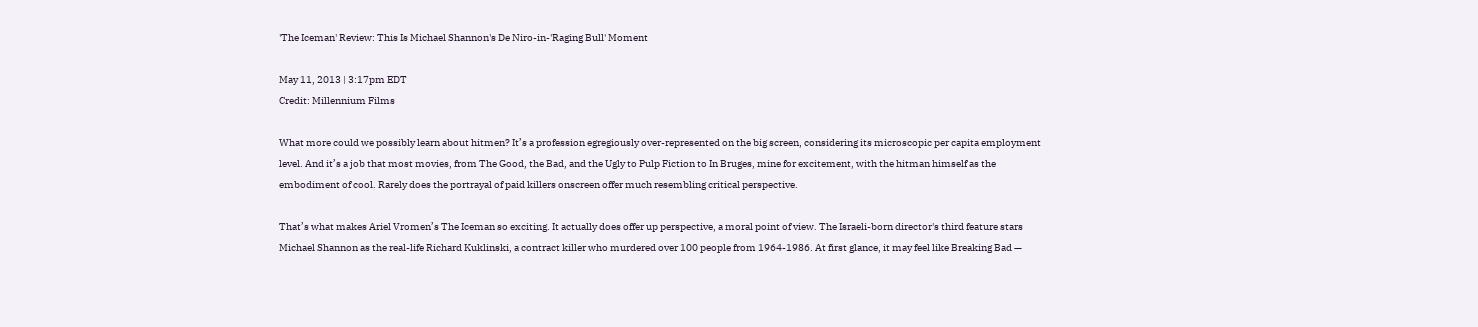'The Iceman' Review: This Is Michael Shannon's De Niro-in-'Raging Bull' Moment

May 11, 2013 | 3:17pm EDT
Credit: Millennium Films

What more could we possibly learn about hitmen? It’s a profession egregiously over-represented on the big screen, considering its microscopic per capita employment level. And it’s a job that most movies, from The Good, the Bad, and the Ugly to Pulp Fiction to In Bruges, mine for excitement, with the hitman himself as the embodiment of cool. Rarely does the portrayal of paid killers onscreen offer much resembling critical perspective.

That’s what makes Ariel Vromen’s The Iceman so exciting. It actually does offer up perspective, a moral point of view. The Israeli-born director's third feature stars Michael Shannon as the real-life Richard Kuklinski, a contract killer who murdered over 100 people from 1964-1986. At first glance, it may feel like Breaking Bad —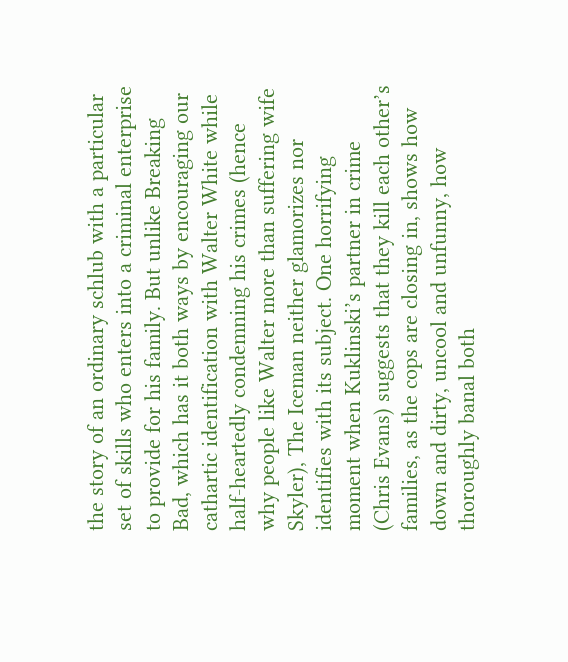the story of an ordinary schlub with a particular set of skills who enters into a criminal enterprise to provide for his family. But unlike Breaking Bad, which has it both ways by encouraging our cathartic identification with Walter White while half-heartedly condemning his crimes (hence why people like Walter more than suffering wife Skyler), The Iceman neither glamorizes nor identifies with its subject. One horrifying moment when Kuklinski’s partner in crime (Chris Evans) suggests that they kill each other’s families, as the cops are closing in, shows how down and dirty, uncool and unfunny, how thoroughly banal both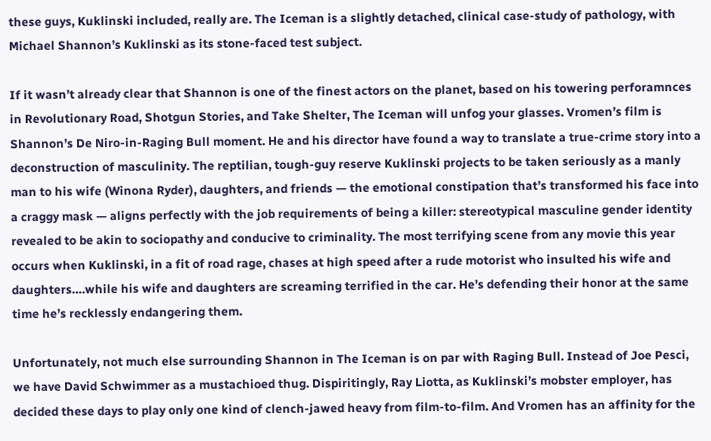these guys, Kuklinski included, really are. The Iceman is a slightly detached, clinical case-study of pathology, with Michael Shannon’s Kuklinski as its stone-faced test subject.

If it wasn’t already clear that Shannon is one of the finest actors on the planet, based on his towering perforamnces in Revolutionary Road, Shotgun Stories, and Take Shelter, The Iceman will unfog your glasses. Vromen’s film is Shannon’s De Niro-in-Raging Bull moment. He and his director have found a way to translate a true-crime story into a deconstruction of masculinity. The reptilian, tough-guy reserve Kuklinski projects to be taken seriously as a manly man to his wife (Winona Ryder), daughters, and friends — the emotional constipation that’s transformed his face into a craggy mask — aligns perfectly with the job requirements of being a killer: stereotypical masculine gender identity revealed to be akin to sociopathy and conducive to criminality. The most terrifying scene from any movie this year occurs when Kuklinski, in a fit of road rage, chases at high speed after a rude motorist who insulted his wife and daughters….while his wife and daughters are screaming terrified in the car. He’s defending their honor at the same time he’s recklessly endangering them.

Unfortunately, not much else surrounding Shannon in The Iceman is on par with Raging Bull. Instead of Joe Pesci, we have David Schwimmer as a mustachioed thug. Dispiritingly, Ray Liotta, as Kuklinski’s mobster employer, has decided these days to play only one kind of clench-jawed heavy from film-to-film. And Vromen has an affinity for the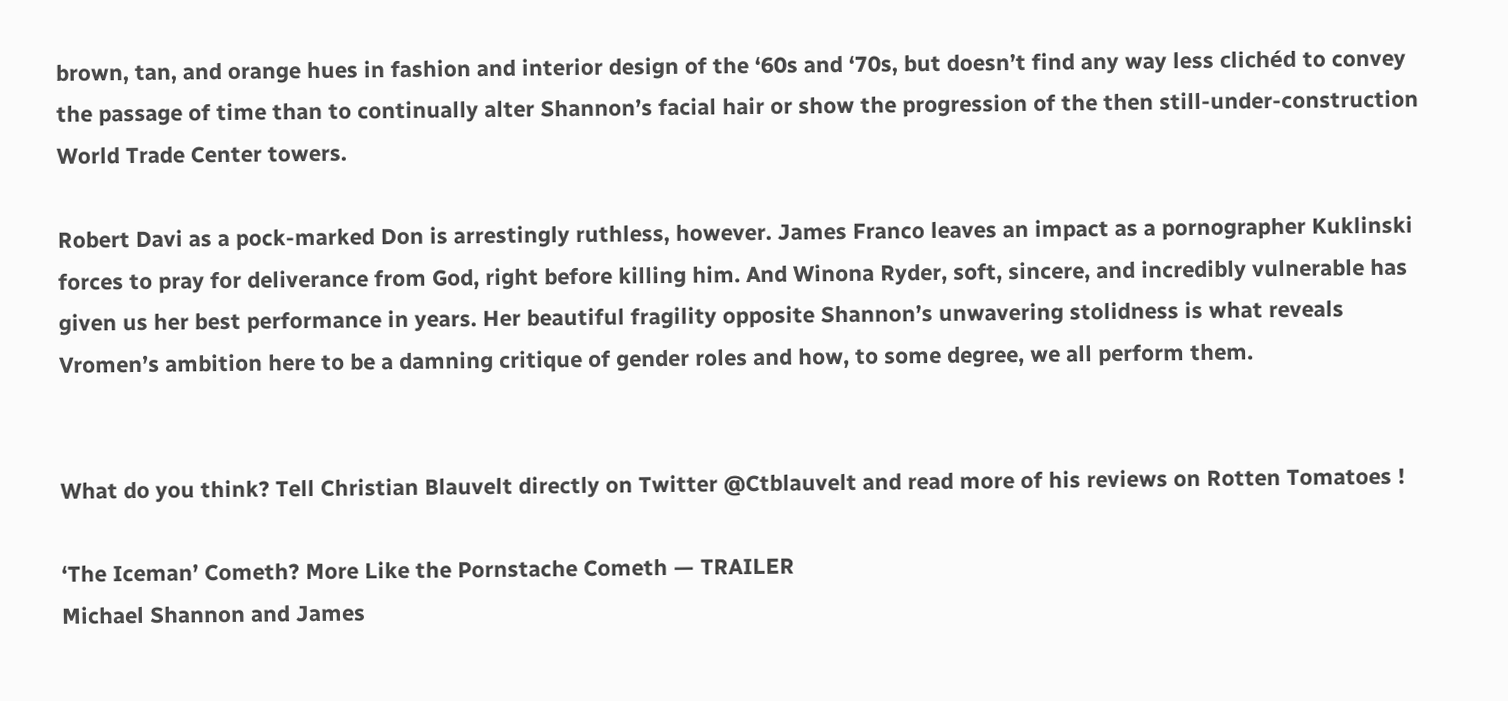brown, tan, and orange hues in fashion and interior design of the ‘60s and ‘70s, but doesn’t find any way less clichéd to convey the passage of time than to continually alter Shannon’s facial hair or show the progression of the then still-under-construction World Trade Center towers.

Robert Davi as a pock-marked Don is arrestingly ruthless, however. James Franco leaves an impact as a pornographer Kuklinski forces to pray for deliverance from God, right before killing him. And Winona Ryder, soft, sincere, and incredibly vulnerable has given us her best performance in years. Her beautiful fragility opposite Shannon’s unwavering stolidness is what reveals Vromen’s ambition here to be a damning critique of gender roles and how, to some degree, we all perform them.


What do you think? Tell Christian Blauvelt directly on Twitter @Ctblauvelt and read more of his reviews on Rotten Tomatoes !

‘The Iceman’ Cometh? More Like the Pornstache Cometh — TRAILER
Michael Shannon and James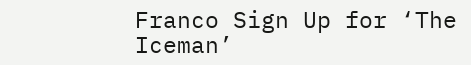Franco Sign Up for ‘The Iceman’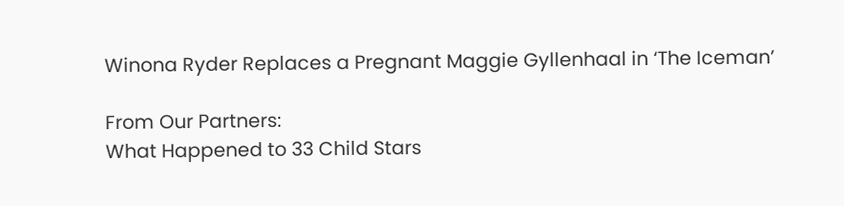Winona Ryder Replaces a Pregnant Maggie Gyllenhaal in ‘The Iceman’

From Our Partners:
What Happened to 33 Child Stars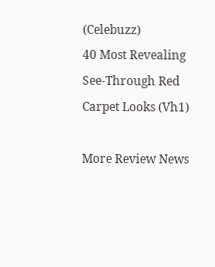(Celebuzz)
40 Most Revealing See-Through Red Carpet Looks (Vh1)

More Review News